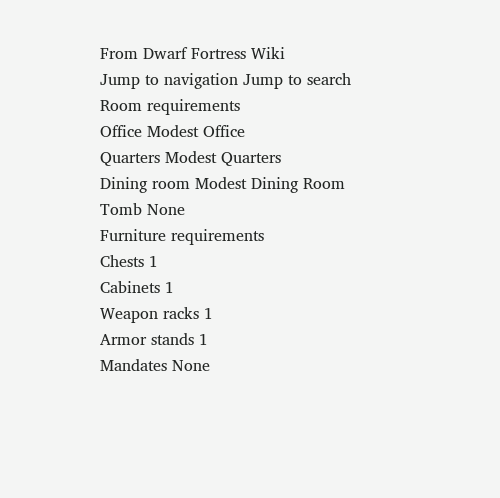From Dwarf Fortress Wiki
Jump to navigation Jump to search
Room requirements
Office Modest Office
Quarters Modest Quarters
Dining room Modest Dining Room
Tomb None
Furniture requirements
Chests 1
Cabinets 1
Weapon racks 1
Armor stands 1
Mandates None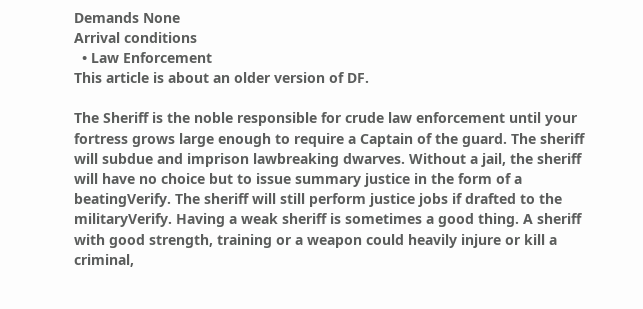Demands None
Arrival conditions
  • Law Enforcement
This article is about an older version of DF.

The Sheriff is the noble responsible for crude law enforcement until your fortress grows large enough to require a Captain of the guard. The sheriff will subdue and imprison lawbreaking dwarves. Without a jail, the sheriff will have no choice but to issue summary justice in the form of a beatingVerify. The sheriff will still perform justice jobs if drafted to the militaryVerify. Having a weak sheriff is sometimes a good thing. A sheriff with good strength, training or a weapon could heavily injure or kill a criminal,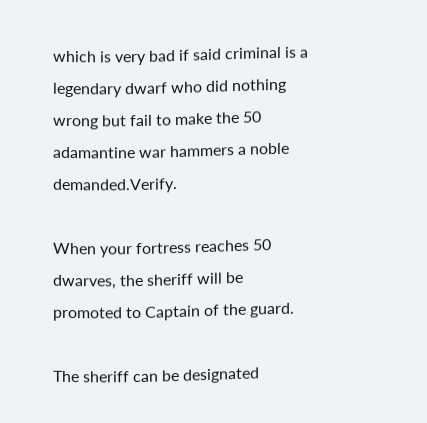which is very bad if said criminal is a legendary dwarf who did nothing wrong but fail to make the 50 adamantine war hammers a noble demanded.Verify.

When your fortress reaches 50 dwarves, the sheriff will be promoted to Captain of the guard.

The sheriff can be designated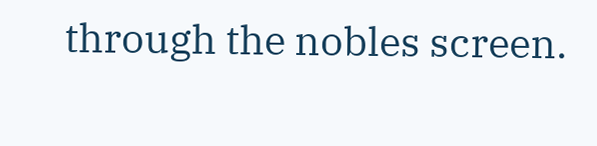through the nobles screen.